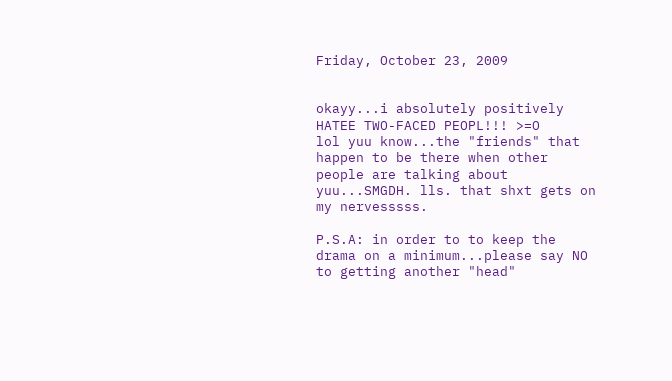Friday, October 23, 2009


okayy...i absolutely positively HATEE TWO-FACED PEOPL!!! >=O
lol yuu know...the "friends" that happen to be there when other people are talking about yuu...SMGDH. lls. that shxt gets on my nervesssss.

P.S.A: in order to to keep the drama on a minimum...please say NO to getting another "head"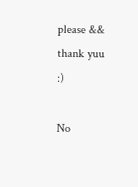please && thank yuu :)

No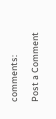comments:

Post a Comment